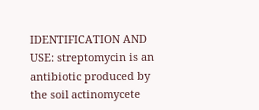IDENTIFICATION AND USE: streptomycin is an antibiotic produced by the soil actinomycete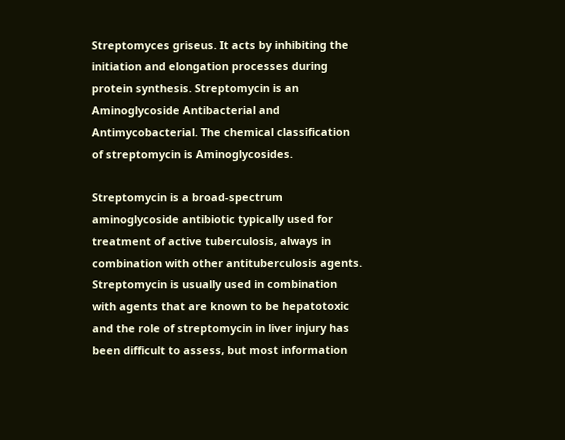Streptomyces griseus. It acts by inhibiting the initiation and elongation processes during protein synthesis. Streptomycin is an Aminoglycoside Antibacterial and Antimycobacterial. The chemical classification of streptomycin is Aminoglycosides.

Streptomycin is a broad-spectrum aminoglycoside antibiotic typically used for treatment of active tuberculosis, always in combination with other antituberculosis agents. Streptomycin is usually used in combination with agents that are known to be hepatotoxic and the role of streptomycin in liver injury has been difficult to assess, but most information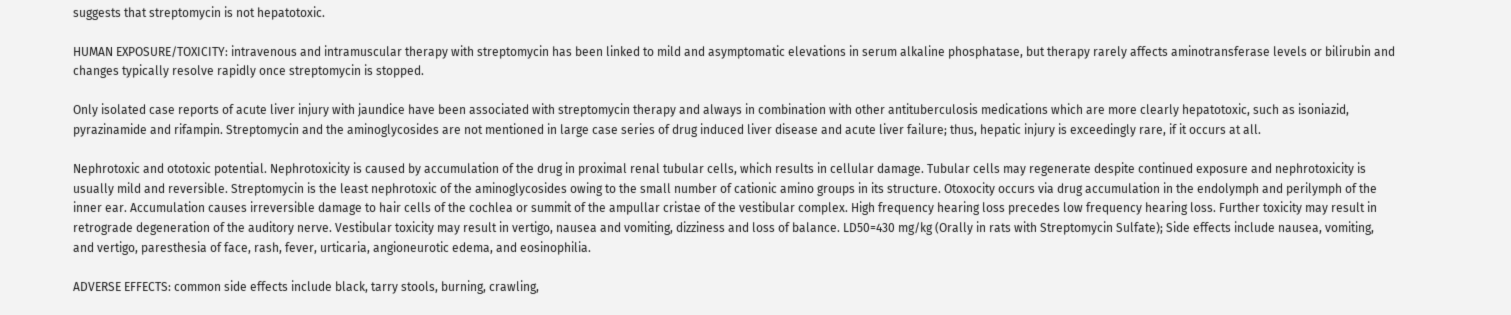suggests that streptomycin is not hepatotoxic.

HUMAN EXPOSURE/TOXICITY: intravenous and intramuscular therapy with streptomycin has been linked to mild and asymptomatic elevations in serum alkaline phosphatase, but therapy rarely affects aminotransferase levels or bilirubin and changes typically resolve rapidly once streptomycin is stopped.

Only isolated case reports of acute liver injury with jaundice have been associated with streptomycin therapy and always in combination with other antituberculosis medications which are more clearly hepatotoxic, such as isoniazid, pyrazinamide and rifampin. Streptomycin and the aminoglycosides are not mentioned in large case series of drug induced liver disease and acute liver failure; thus, hepatic injury is exceedingly rare, if it occurs at all.

Nephrotoxic and ototoxic potential. Nephrotoxicity is caused by accumulation of the drug in proximal renal tubular cells, which results in cellular damage. Tubular cells may regenerate despite continued exposure and nephrotoxicity is usually mild and reversible. Streptomycin is the least nephrotoxic of the aminoglycosides owing to the small number of cationic amino groups in its structure. Otoxocity occurs via drug accumulation in the endolymph and perilymph of the inner ear. Accumulation causes irreversible damage to hair cells of the cochlea or summit of the ampullar cristae of the vestibular complex. High frequency hearing loss precedes low frequency hearing loss. Further toxicity may result in retrograde degeneration of the auditory nerve. Vestibular toxicity may result in vertigo, nausea and vomiting, dizziness and loss of balance. LD50=430 mg/kg (Orally in rats with Streptomycin Sulfate); Side effects include nausea, vomiting, and vertigo, paresthesia of face, rash, fever, urticaria, angioneurotic edema, and eosinophilia.

ADVERSE EFFECTS: common side effects include black, tarry stools, burning, crawling,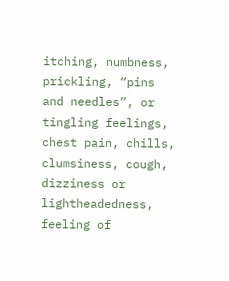itching, numbness, prickling, “pins and needles”, or tingling feelings, chest pain, chills, clumsiness, cough, dizziness or lightheadedness, feeling of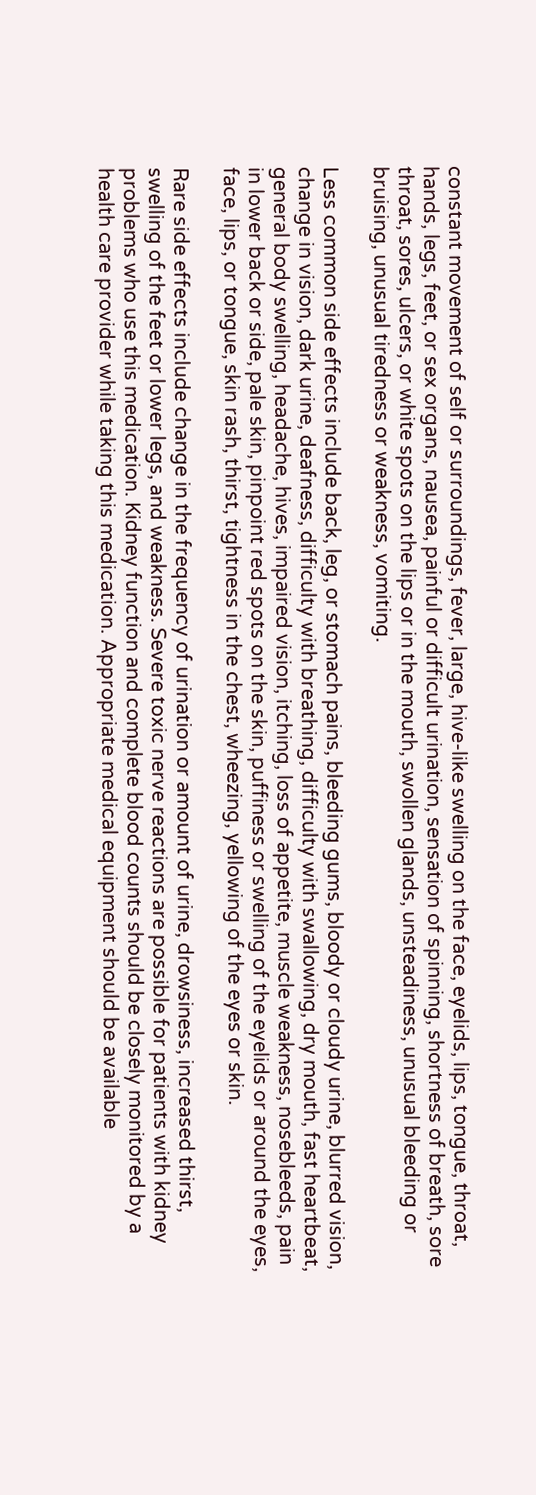constant movement of self or surroundings, fever, large, hive-like swelling on the face, eyelids, lips, tongue, throat, hands, legs, feet, or sex organs, nausea, painful or difficult urination, sensation of spinning, shortness of breath, sore throat, sores, ulcers, or white spots on the lips or in the mouth, swollen glands, unsteadiness, unusual bleeding or bruising, unusual tiredness or weakness, vomiting.

Less common side effects include back, leg, or stomach pains, bleeding gums, bloody or cloudy urine, blurred vision, change in vision, dark urine, deafness, difficulty with breathing, difficulty with swallowing, dry mouth, fast heartbeat, general body swelling, headache, hives, impaired vision, itching, loss of appetite, muscle weakness, nosebleeds, pain in lower back or side, pale skin, pinpoint red spots on the skin, puffiness or swelling of the eyelids or around the eyes, face, lips, or tongue, skin rash, thirst, tightness in the chest, wheezing, yellowing of the eyes or skin.

Rare side effects include change in the frequency of urination or amount of urine, drowsiness, increased thirst, swelling of the feet or lower legs, and weakness. Severe toxic nerve reactions are possible for patients with kidney problems who use this medication. Kidney function and complete blood counts should be closely monitored by a health care provider while taking this medication. Appropriate medical equipment should be available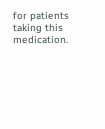for patients taking this medication.